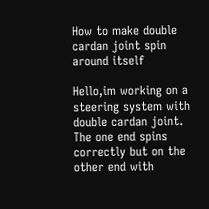How to make double cardan joint spin around itself

Hello,im working on a steering system with double cardan joint. The one end spins correctly but on the other end with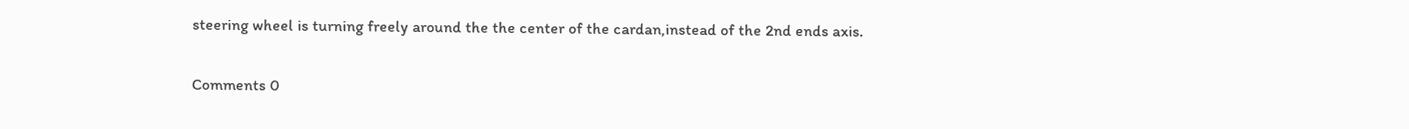steering wheel is turning freely around the the center of the cardan,instead of the 2nd ends axis.

Comments 0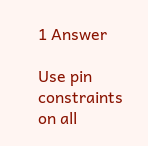1 Answer

Use pin constraints on all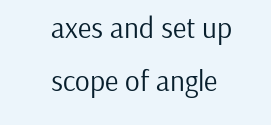axes and set up scope of angle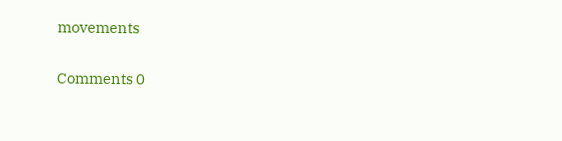movements

Comments 0